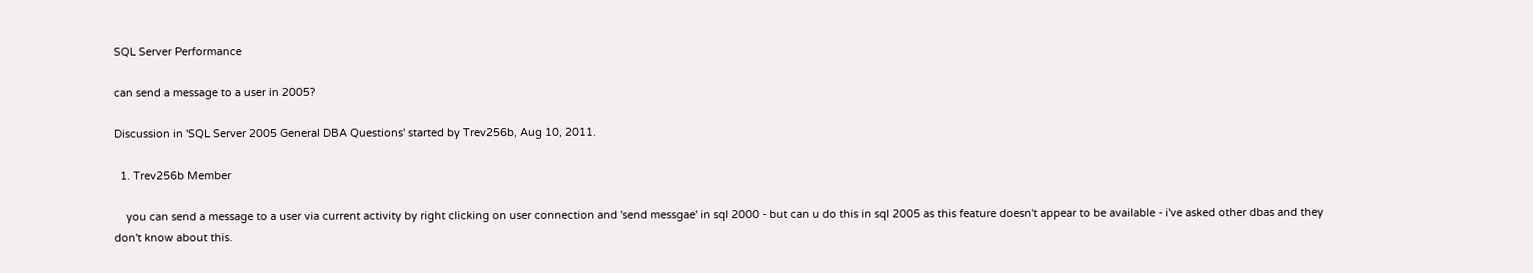SQL Server Performance

can send a message to a user in 2005?

Discussion in 'SQL Server 2005 General DBA Questions' started by Trev256b, Aug 10, 2011.

  1. Trev256b Member

    you can send a message to a user via current activity by right clicking on user connection and 'send messgae' in sql 2000 - but can u do this in sql 2005 as this feature doesn't appear to be available - i've asked other dbas and they don't know about this.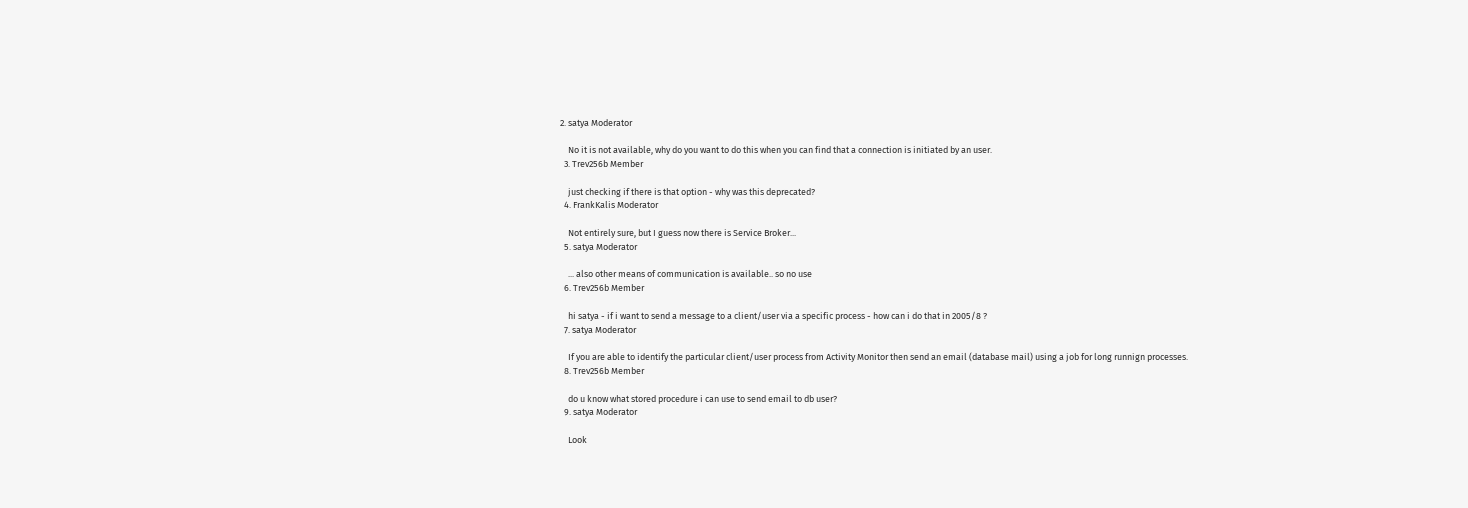2. satya Moderator

    No it is not available, why do you want to do this when you can find that a connection is initiated by an user.
  3. Trev256b Member

    just checking if there is that option - why was this deprecated?
  4. FrankKalis Moderator

    Not entirely sure, but I guess now there is Service Broker...
  5. satya Moderator

    ... also other means of communication is available.. so no use
  6. Trev256b Member

    hi satya - if i want to send a message to a client/user via a specific process - how can i do that in 2005/8 ?
  7. satya Moderator

    If you are able to identify the particular client/user process from Activity Monitor then send an email (database mail) using a job for long runnign processes.
  8. Trev256b Member

    do u know what stored procedure i can use to send email to db user?
  9. satya Moderator

    Look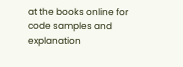at the books online for code samples and explanation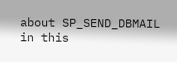about SP_SEND_DBMAIL in this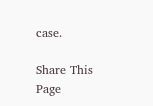case.

Share This Page